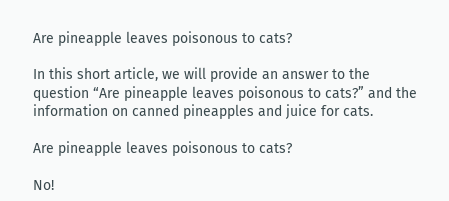Are pineapple leaves poisonous to cats?

In this short article, we will provide an answer to the question “Are pineapple leaves poisonous to cats?” and the information on canned pineapples and juice for cats.

Are pineapple leaves poisonous to cats?

No!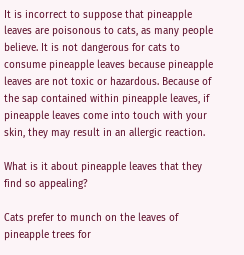It is incorrect to suppose that pineapple leaves are poisonous to cats, as many people believe. It is not dangerous for cats to consume pineapple leaves because pineapple leaves are not toxic or hazardous. Because of the sap contained within pineapple leaves, if pineapple leaves come into touch with your skin, they may result in an allergic reaction.

What is it about pineapple leaves that they find so appealing?

Cats prefer to munch on the leaves of pineapple trees for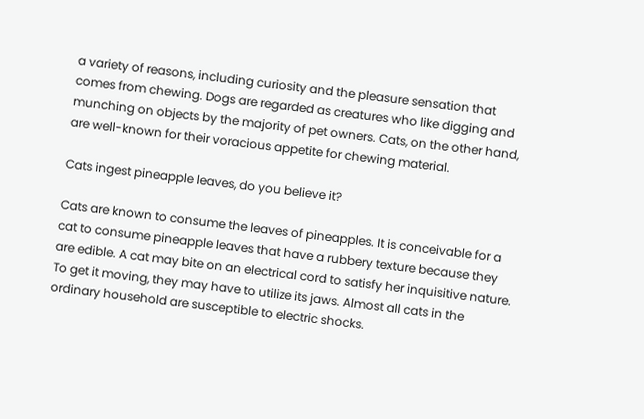a variety of reasons, including curiosity and the pleasure sensation that comes from chewing. Dogs are regarded as creatures who like digging and munching on objects by the majority of pet owners. Cats, on the other hand, are well-known for their voracious appetite for chewing material.

Cats ingest pineapple leaves, do you believe it?

Cats are known to consume the leaves of pineapples. It is conceivable for a cat to consume pineapple leaves that have a rubbery texture because they are edible. A cat may bite on an electrical cord to satisfy her inquisitive nature. To get it moving, they may have to utilize its jaws. Almost all cats in the ordinary household are susceptible to electric shocks.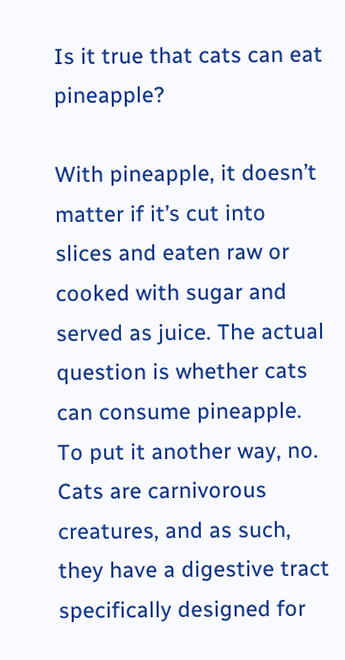Is it true that cats can eat pineapple?

With pineapple, it doesn’t matter if it’s cut into slices and eaten raw or cooked with sugar and served as juice. The actual question is whether cats can consume pineapple. To put it another way, no. Cats are carnivorous creatures, and as such, they have a digestive tract specifically designed for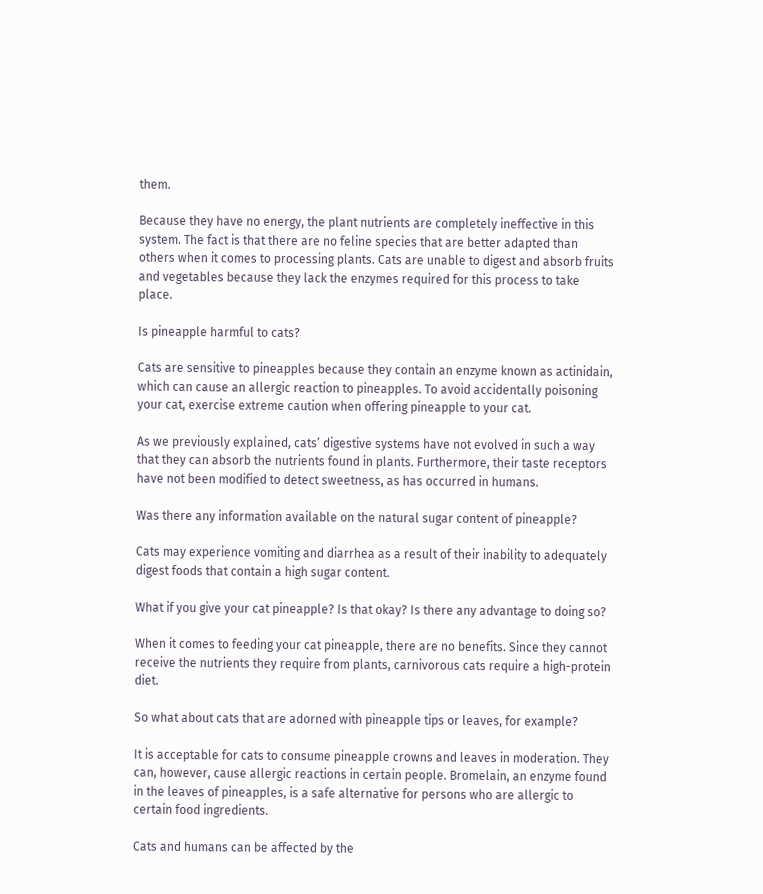them.

Because they have no energy, the plant nutrients are completely ineffective in this system. The fact is that there are no feline species that are better adapted than others when it comes to processing plants. Cats are unable to digest and absorb fruits and vegetables because they lack the enzymes required for this process to take place.

Is pineapple harmful to cats?

Cats are sensitive to pineapples because they contain an enzyme known as actinidain, which can cause an allergic reaction to pineapples. To avoid accidentally poisoning your cat, exercise extreme caution when offering pineapple to your cat.

As we previously explained, cats’ digestive systems have not evolved in such a way that they can absorb the nutrients found in plants. Furthermore, their taste receptors have not been modified to detect sweetness, as has occurred in humans.

Was there any information available on the natural sugar content of pineapple?

Cats may experience vomiting and diarrhea as a result of their inability to adequately digest foods that contain a high sugar content.

What if you give your cat pineapple? Is that okay? Is there any advantage to doing so?

When it comes to feeding your cat pineapple, there are no benefits. Since they cannot receive the nutrients they require from plants, carnivorous cats require a high-protein diet.

So what about cats that are adorned with pineapple tips or leaves, for example?

It is acceptable for cats to consume pineapple crowns and leaves in moderation. They can, however, cause allergic reactions in certain people. Bromelain, an enzyme found in the leaves of pineapples, is a safe alternative for persons who are allergic to certain food ingredients.

Cats and humans can be affected by the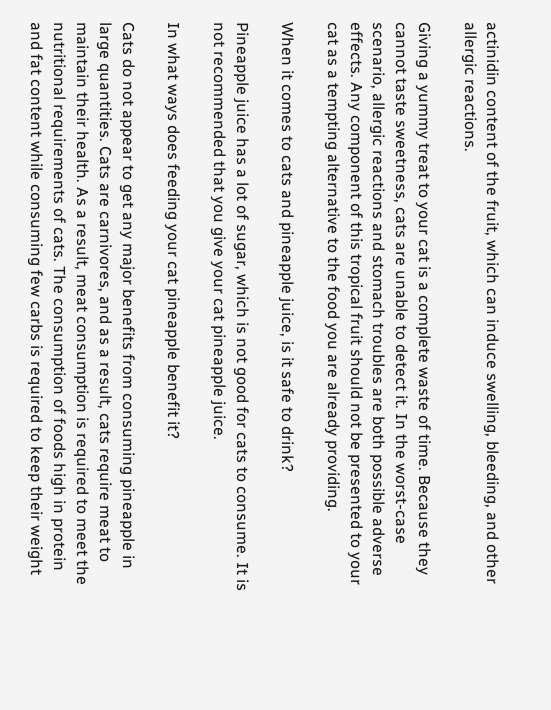actinidin content of the fruit, which can induce swelling, bleeding, and other allergic reactions.

Giving a yummy treat to your cat is a complete waste of time. Because they cannot taste sweetness, cats are unable to detect it. In the worst-case scenario, allergic reactions and stomach troubles are both possible adverse effects. Any component of this tropical fruit should not be presented to your cat as a tempting alternative to the food you are already providing.

When it comes to cats and pineapple juice, is it safe to drink?

Pineapple juice has a lot of sugar, which is not good for cats to consume. It is not recommended that you give your cat pineapple juice.

In what ways does feeding your cat pineapple benefit it?

Cats do not appear to get any major benefits from consuming pineapple in large quantities. Cats are carnivores, and as a result, cats require meat to maintain their health. As a result, meat consumption is required to meet the nutritional requirements of cats. The consumption of foods high in protein and fat content while consuming few carbs is required to keep their weight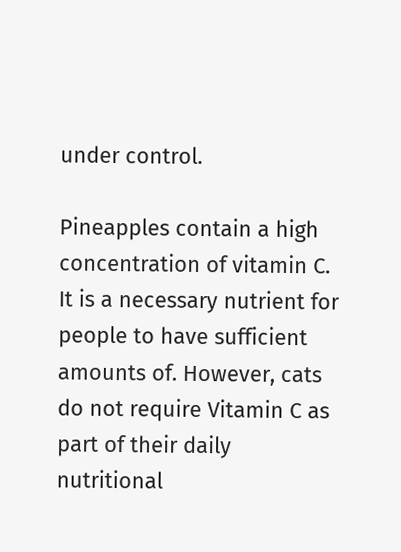under control.

Pineapples contain a high concentration of vitamin C. It is a necessary nutrient for people to have sufficient amounts of. However, cats do not require Vitamin C as part of their daily nutritional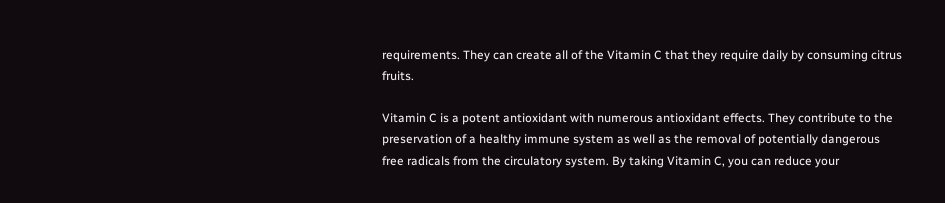requirements. They can create all of the Vitamin C that they require daily by consuming citrus fruits.

Vitamin C is a potent antioxidant with numerous antioxidant effects. They contribute to the preservation of a healthy immune system as well as the removal of potentially dangerous free radicals from the circulatory system. By taking Vitamin C, you can reduce your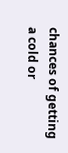chances of getting a cold or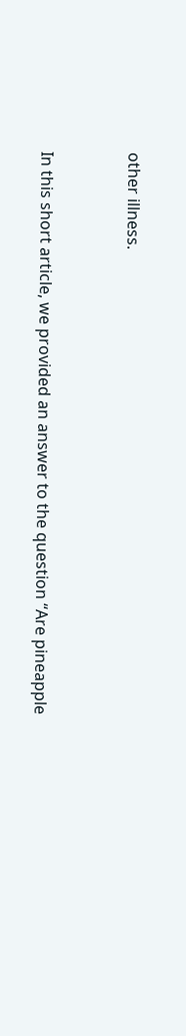other illness.


In this short article, we provided an answer to the question “Are pineapple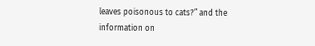leaves poisonous to cats?” and the information on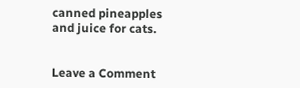canned pineapples and juice for cats.


Leave a Comment